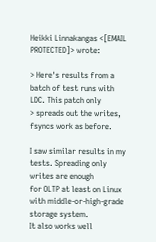Heikki Linnakangas <[EMAIL PROTECTED]> wrote:

> Here's results from a batch of test runs with LDC. This patch only
> spreads out the writes, fsyncs work as before.

I saw similar results in my tests. Spreading only writes are enough
for OLTP at least on Linux with middle-or-high-grade storage system.
It also works well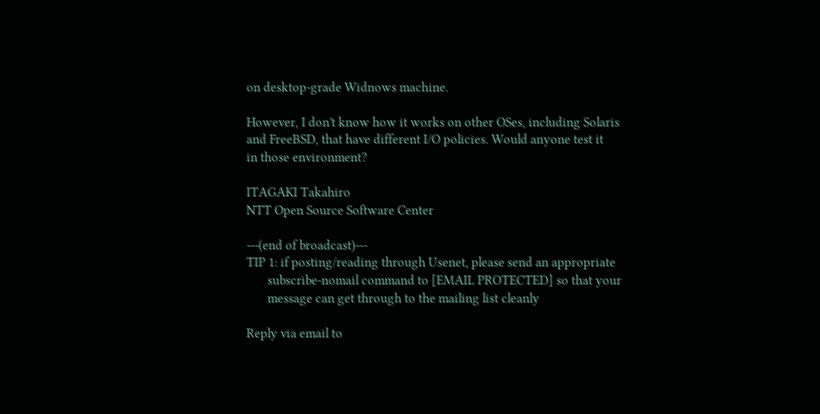on desktop-grade Widnows machine.

However, I don't know how it works on other OSes, including Solaris
and FreeBSD, that have different I/O policies. Would anyone test it
in those environment?

ITAGAKI Takahiro
NTT Open Source Software Center

---(end of broadcast)---
TIP 1: if posting/reading through Usenet, please send an appropriate
       subscribe-nomail command to [EMAIL PROTECTED] so that your
       message can get through to the mailing list cleanly

Reply via email to